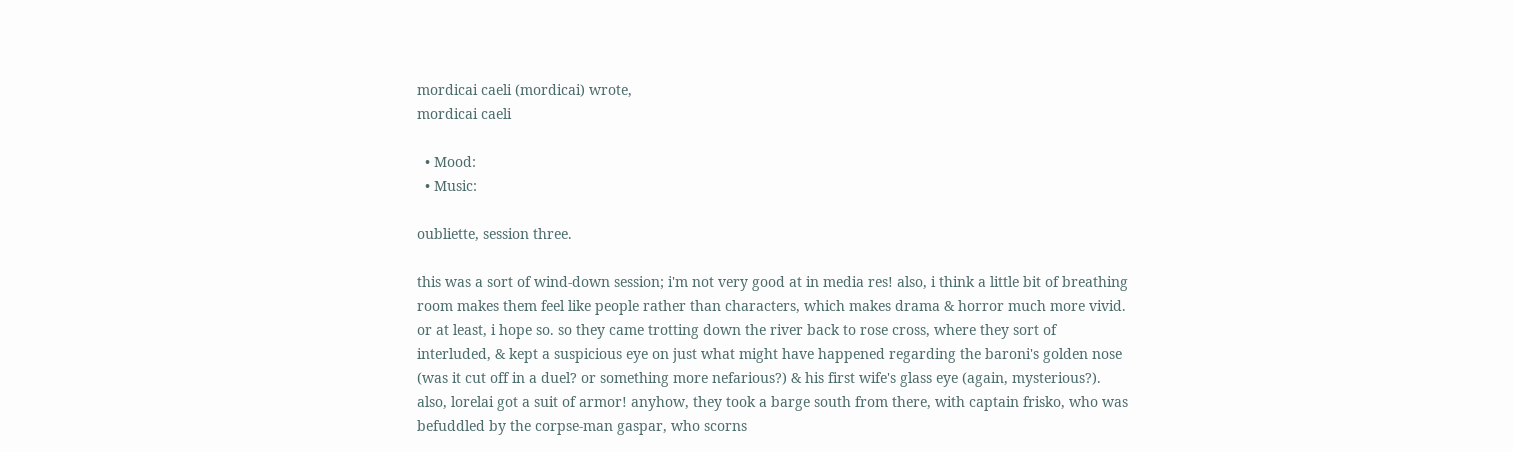mordicai caeli (mordicai) wrote,
mordicai caeli

  • Mood:
  • Music:

oubliette, session three.

this was a sort of wind-down session; i'm not very good at in media res! also, i think a little bit of breathing room makes them feel like people rather than characters, which makes drama & horror much more vivid. or at least, i hope so. so they came trotting down the river back to rose cross, where they sort of interluded, & kept a suspicious eye on just what might have happened regarding the baroni's golden nose (was it cut off in a duel? or something more nefarious?) & his first wife's glass eye (again, mysterious?). also, lorelai got a suit of armor! anyhow, they took a barge south from there, with captain frisko, who was befuddled by the corpse-man gaspar, who scorns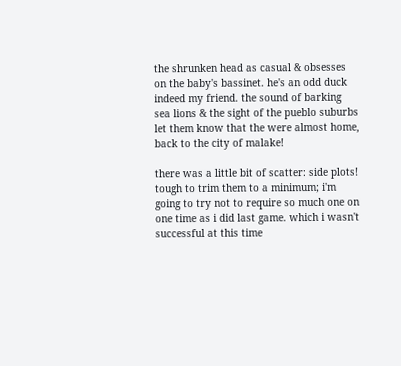the shrunken head as casual & obsesses on the baby's bassinet. he's an odd duck indeed my friend. the sound of barking sea lions & the sight of the pueblo suburbs let them know that the were almost home, back to the city of malake!

there was a little bit of scatter: side plots! tough to trim them to a minimum; i'm going to try not to require so much one on one time as i did last game. which i wasn't successful at this time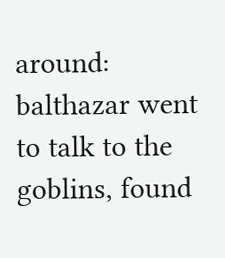around: balthazar went to talk to the goblins, found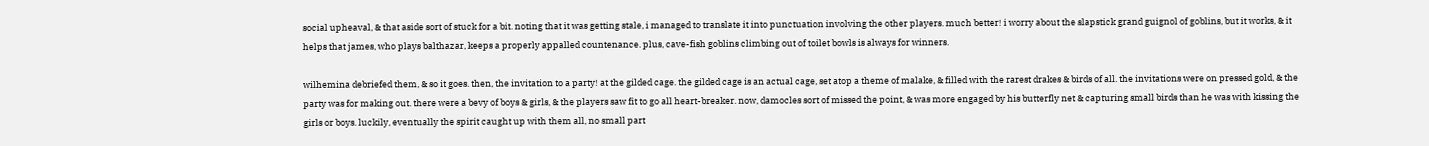social upheaval, & that aside sort of stuck for a bit. noting that it was getting stale, i managed to translate it into punctuation involving the other players. much better! i worry about the slapstick grand guignol of goblins, but it works, & it helps that james, who plays balthazar, keeps a properly appalled countenance. plus, cave-fish goblins climbing out of toilet bowls is always for winners.

wilhemina debriefed them, & so it goes. then, the invitation to a party! at the gilded cage. the gilded cage is an actual cage, set atop a theme of malake, & filled with the rarest drakes & birds of all. the invitations were on pressed gold, & the party was for making out. there were a bevy of boys & girls, & the players saw fit to go all heart-breaker. now, damocles sort of missed the point, & was more engaged by his butterfly net & capturing small birds than he was with kissing the girls or boys. luckily, eventually the spirit caught up with them all, no small part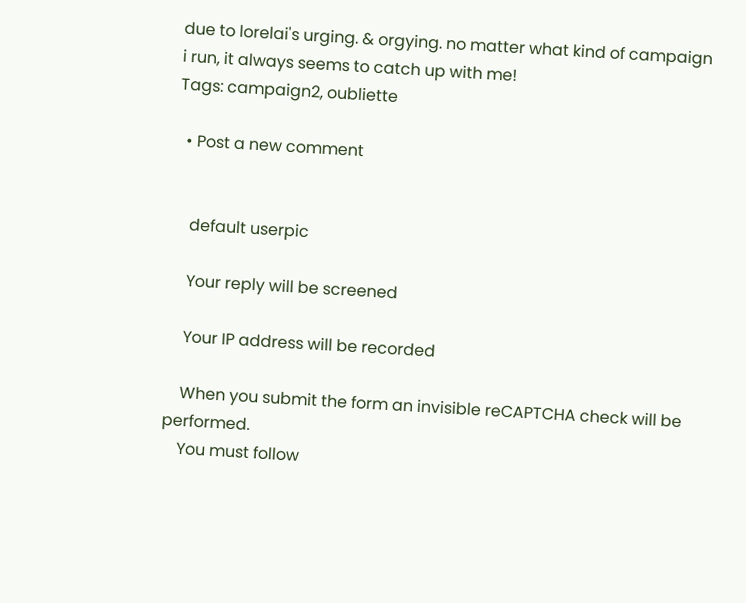due to lorelai's urging. & orgying. no matter what kind of campaign i run, it always seems to catch up with me!
Tags: campaign2, oubliette

  • Post a new comment


    default userpic

    Your reply will be screened

    Your IP address will be recorded

    When you submit the form an invisible reCAPTCHA check will be performed.
    You must follow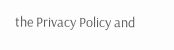the Privacy Policy and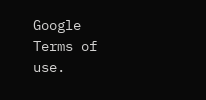Google Terms of use.